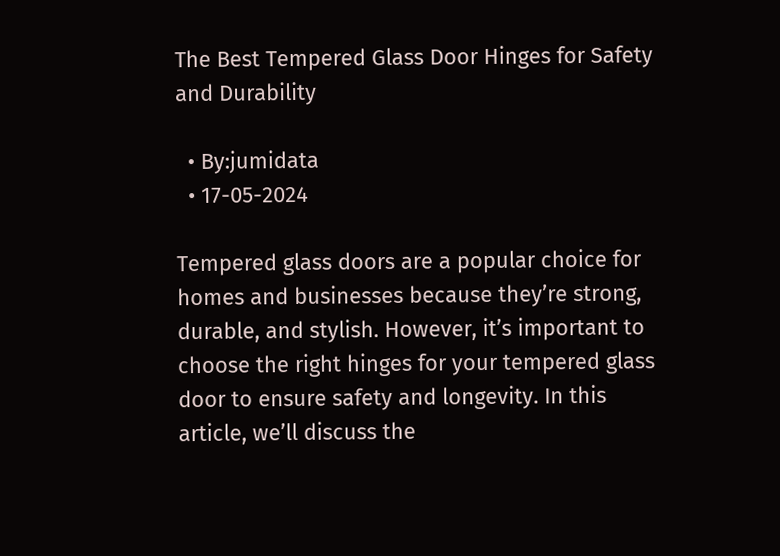The Best Tempered Glass Door Hinges for Safety and Durability

  • By:jumidata
  • 17-05-2024

Tempered glass doors are a popular choice for homes and businesses because they’re strong, durable, and stylish. However, it’s important to choose the right hinges for your tempered glass door to ensure safety and longevity. In this article, we’ll discuss the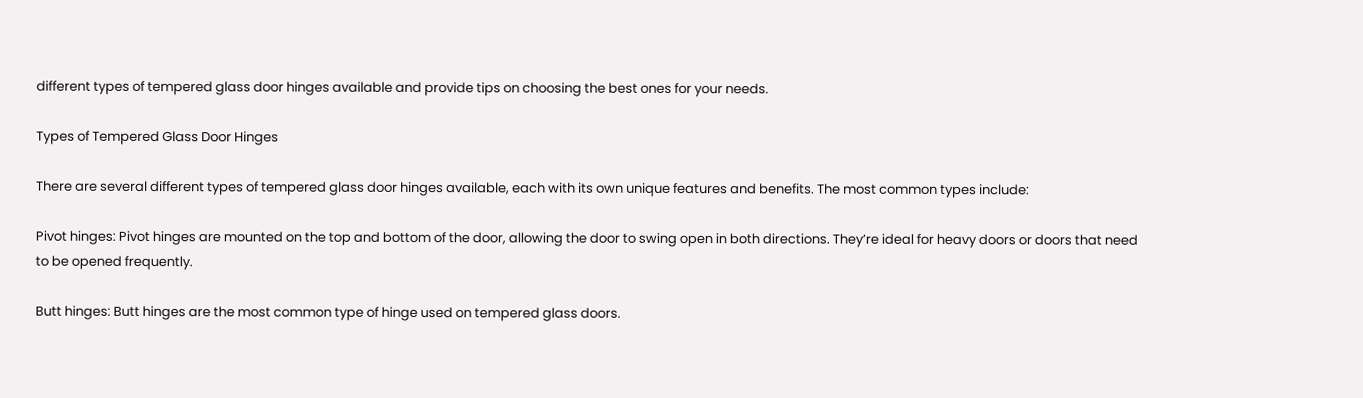different types of tempered glass door hinges available and provide tips on choosing the best ones for your needs.

Types of Tempered Glass Door Hinges

There are several different types of tempered glass door hinges available, each with its own unique features and benefits. The most common types include:

Pivot hinges: Pivot hinges are mounted on the top and bottom of the door, allowing the door to swing open in both directions. They’re ideal for heavy doors or doors that need to be opened frequently.

Butt hinges: Butt hinges are the most common type of hinge used on tempered glass doors.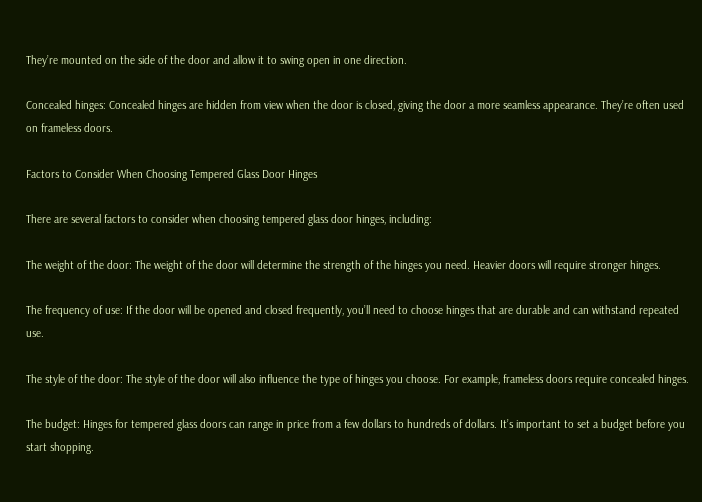They’re mounted on the side of the door and allow it to swing open in one direction.

Concealed hinges: Concealed hinges are hidden from view when the door is closed, giving the door a more seamless appearance. They’re often used on frameless doors.

Factors to Consider When Choosing Tempered Glass Door Hinges

There are several factors to consider when choosing tempered glass door hinges, including:

The weight of the door: The weight of the door will determine the strength of the hinges you need. Heavier doors will require stronger hinges.

The frequency of use: If the door will be opened and closed frequently, you’ll need to choose hinges that are durable and can withstand repeated use.

The style of the door: The style of the door will also influence the type of hinges you choose. For example, frameless doors require concealed hinges.

The budget: Hinges for tempered glass doors can range in price from a few dollars to hundreds of dollars. It’s important to set a budget before you start shopping.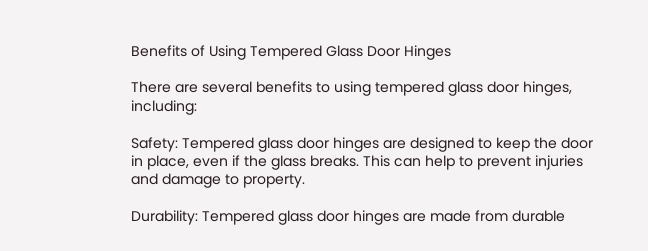Benefits of Using Tempered Glass Door Hinges

There are several benefits to using tempered glass door hinges, including:

Safety: Tempered glass door hinges are designed to keep the door in place, even if the glass breaks. This can help to prevent injuries and damage to property.

Durability: Tempered glass door hinges are made from durable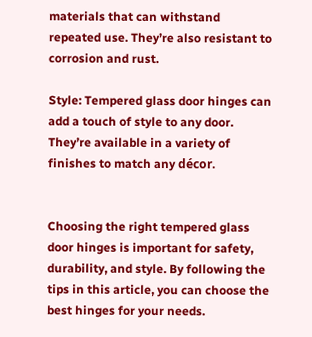materials that can withstand repeated use. They’re also resistant to corrosion and rust.

Style: Tempered glass door hinges can add a touch of style to any door. They’re available in a variety of finishes to match any décor.


Choosing the right tempered glass door hinges is important for safety, durability, and style. By following the tips in this article, you can choose the best hinges for your needs.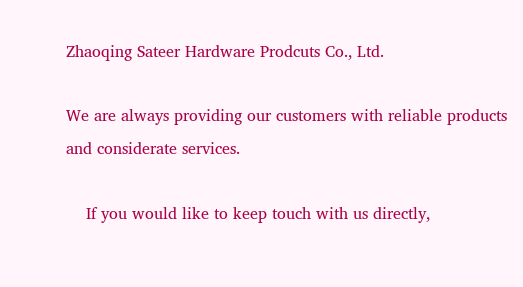Zhaoqing Sateer Hardware Prodcuts Co., Ltd.

We are always providing our customers with reliable products and considerate services.

    If you would like to keep touch with us directly,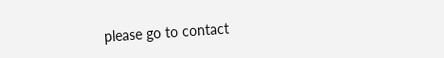please go to contact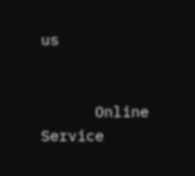us


      Online Service